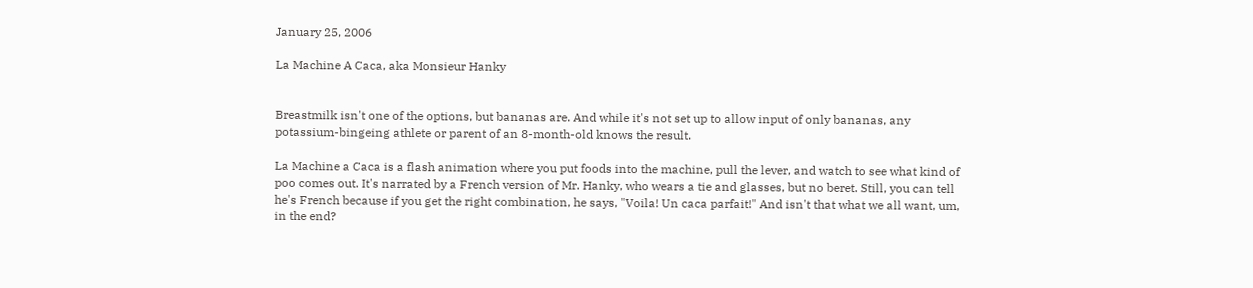January 25, 2006

La Machine A Caca, aka Monsieur Hanky


Breastmilk isn't one of the options, but bananas are. And while it's not set up to allow input of only bananas, any potassium-bingeing athlete or parent of an 8-month-old knows the result.

La Machine a Caca is a flash animation where you put foods into the machine, pull the lever, and watch to see what kind of poo comes out. It's narrated by a French version of Mr. Hanky, who wears a tie and glasses, but no beret. Still, you can tell he's French because if you get the right combination, he says, "Voila! Un caca parfait!" And isn't that what we all want, um, in the end?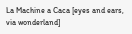La Machine a Caca [eyes and ears, via wonderland]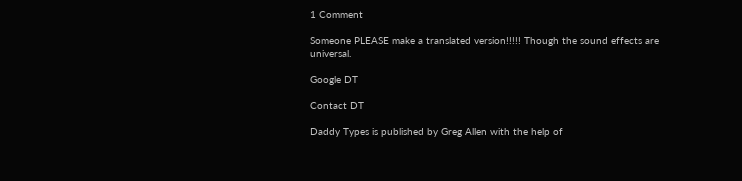1 Comment

Someone PLEASE make a translated version!!!!! Though the sound effects are universal.

Google DT

Contact DT

Daddy Types is published by Greg Allen with the help of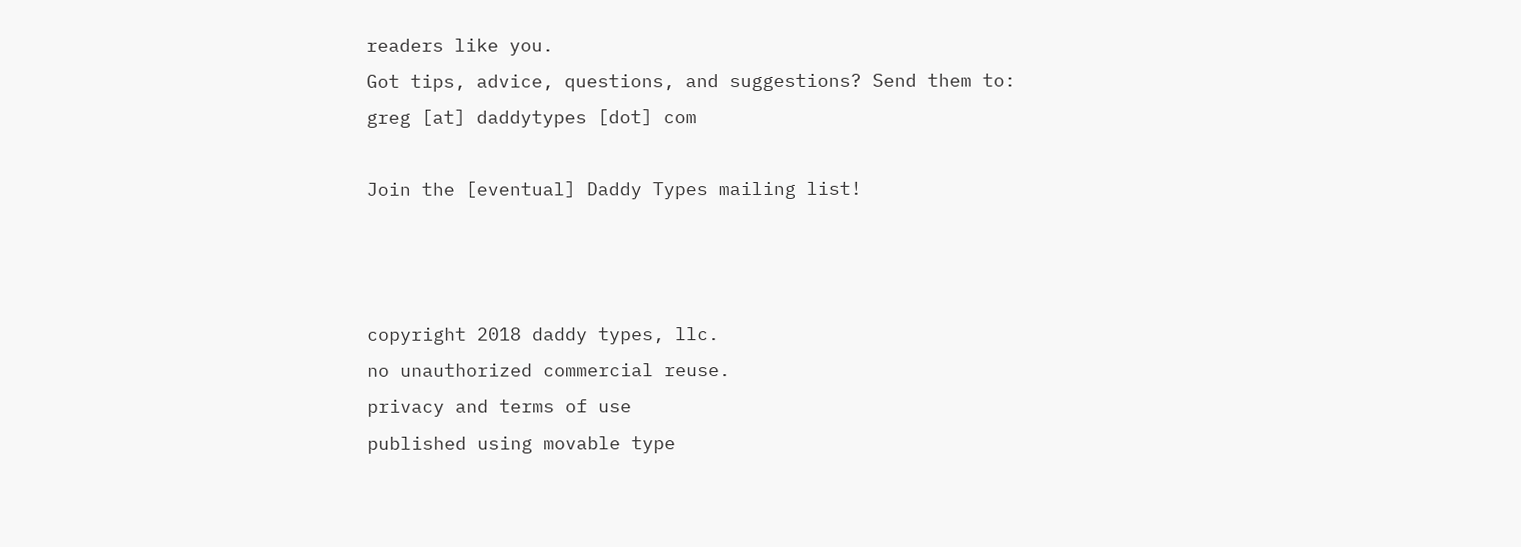readers like you.
Got tips, advice, questions, and suggestions? Send them to:
greg [at] daddytypes [dot] com

Join the [eventual] Daddy Types mailing list!



copyright 2018 daddy types, llc.
no unauthorized commercial reuse.
privacy and terms of use
published using movable type